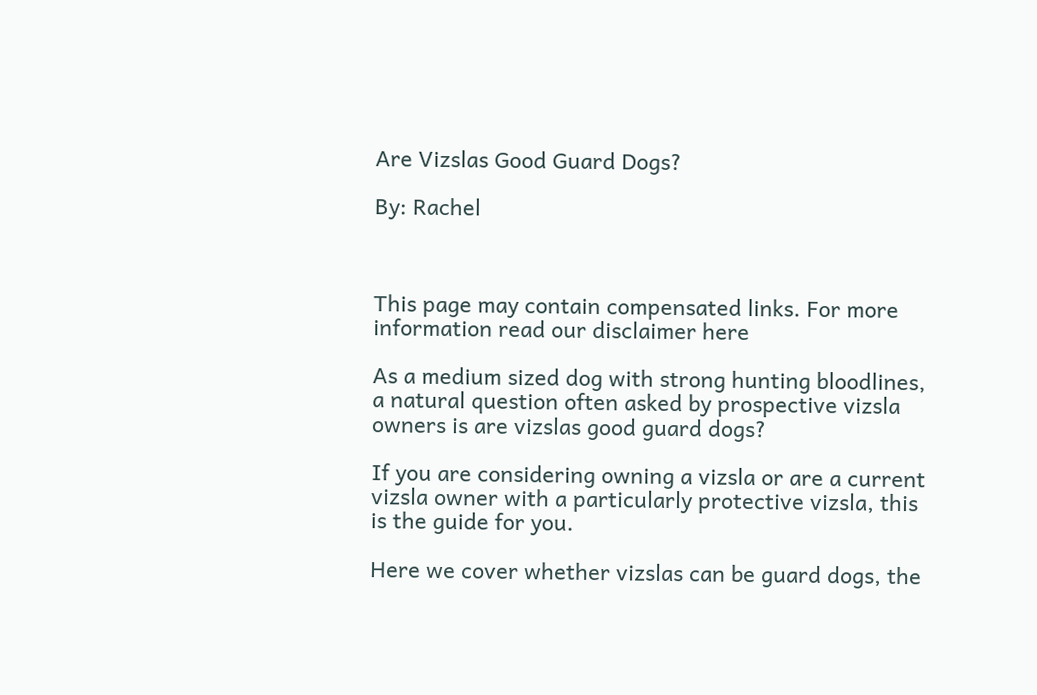Are Vizslas Good Guard Dogs?

By: Rachel



This page may contain compensated links. For more information read our disclaimer here

As a medium sized dog with strong hunting bloodlines, a natural question often asked by prospective vizsla owners is are vizslas good guard dogs?

If you are considering owning a vizsla or are a current vizsla owner with a particularly protective vizsla, this is the guide for you.

Here we cover whether vizslas can be guard dogs, the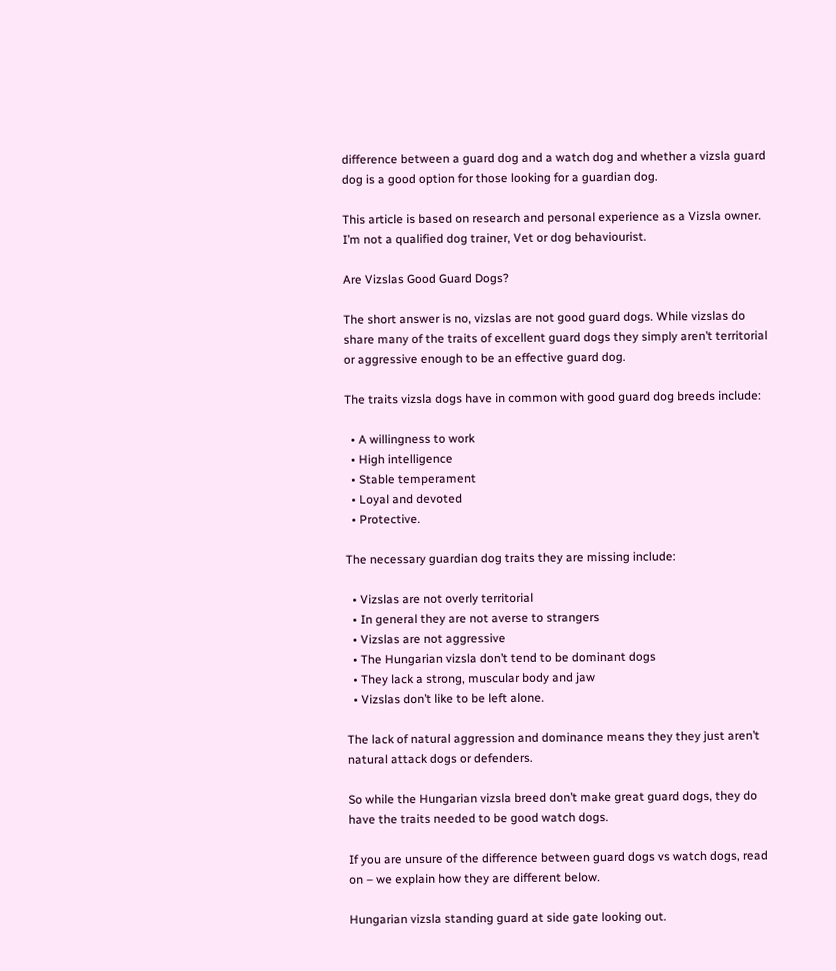difference between a guard dog and a watch dog and whether a vizsla guard dog is a good option for those looking for a guardian dog.

This article is based on research and personal experience as a Vizsla owner. I’m not a qualified dog trainer, Vet or dog behaviourist.

Are Vizslas Good Guard Dogs?

The short answer is no, vizslas are not good guard dogs. While vizslas do share many of the traits of excellent guard dogs they simply aren’t territorial or aggressive enough to be an effective guard dog.

The traits vizsla dogs have in common with good guard dog breeds include:

  • A willingness to work
  • High intelligence
  • Stable temperament
  • Loyal and devoted
  • Protective.

The necessary guardian dog traits they are missing include:

  • Vizslas are not overly territorial
  • In general they are not averse to strangers
  • Vizslas are not aggressive
  • The Hungarian vizsla don’t tend to be dominant dogs
  • They lack a strong, muscular body and jaw
  • Vizslas don’t like to be left alone.

The lack of natural aggression and dominance means they they just aren’t natural attack dogs or defenders.

So while the Hungarian vizsla breed don’t make great guard dogs, they do have the traits needed to be good watch dogs.

If you are unsure of the difference between guard dogs vs watch dogs, read on – we explain how they are different below.

Hungarian vizsla standing guard at side gate looking out.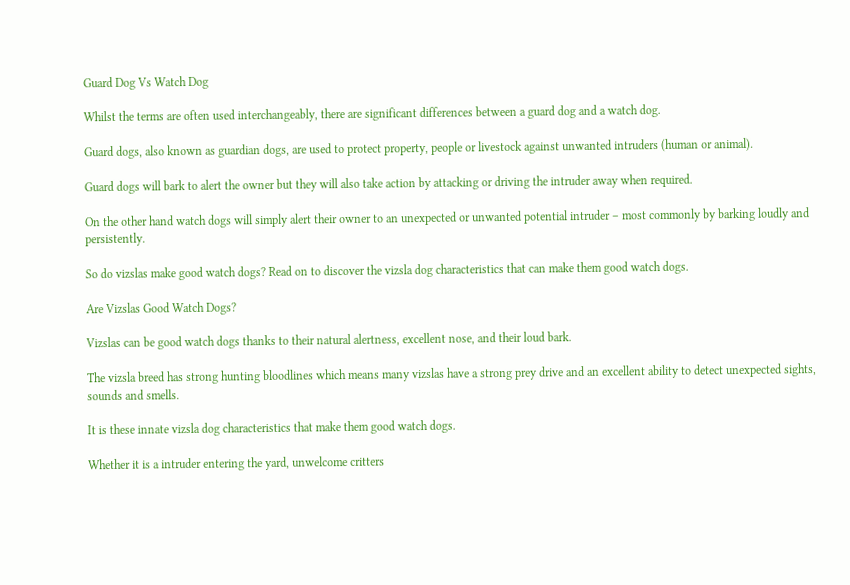Guard Dog Vs Watch Dog

Whilst the terms are often used interchangeably, there are significant differences between a guard dog and a watch dog.

Guard dogs, also known as guardian dogs, are used to protect property, people or livestock against unwanted intruders (human or animal).

Guard dogs will bark to alert the owner but they will also take action by attacking or driving the intruder away when required.

On the other hand watch dogs will simply alert their owner to an unexpected or unwanted potential intruder – most commonly by barking loudly and persistently.

So do vizslas make good watch dogs? Read on to discover the vizsla dog characteristics that can make them good watch dogs.

Are Vizslas Good Watch Dogs?

Vizslas can be good watch dogs thanks to their natural alertness, excellent nose, and their loud bark.

The vizsla breed has strong hunting bloodlines which means many vizslas have a strong prey drive and an excellent ability to detect unexpected sights, sounds and smells.

It is these innate vizsla dog characteristics that make them good watch dogs.

Whether it is a intruder entering the yard, unwelcome critters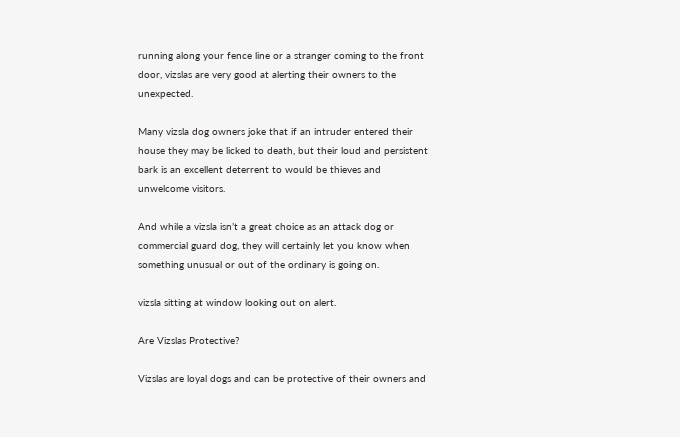running along your fence line or a stranger coming to the front door, vizslas are very good at alerting their owners to the unexpected.

Many vizsla dog owners joke that if an intruder entered their house they may be licked to death, but their loud and persistent bark is an excellent deterrent to would be thieves and unwelcome visitors.

And while a vizsla isn’t a great choice as an attack dog or commercial guard dog, they will certainly let you know when something unusual or out of the ordinary is going on.

vizsla sitting at window looking out on alert.

Are Vizslas Protective?

Vizslas are loyal dogs and can be protective of their owners and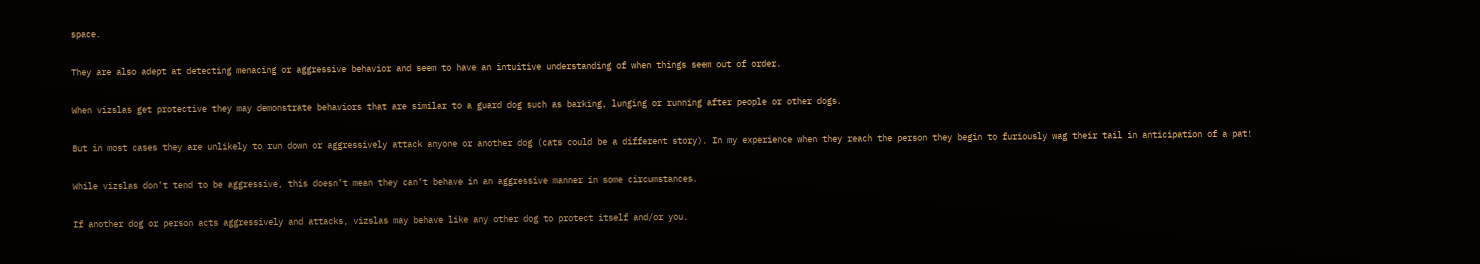space.

They are also adept at detecting menacing or aggressive behavior and seem to have an intuitive understanding of when things seem out of order.

When vizslas get protective they may demonstrate behaviors that are similar to a guard dog such as barking, lunging or running after people or other dogs.

But in most cases they are unlikely to run down or aggressively attack anyone or another dog (cats could be a different story). In my experience when they reach the person they begin to furiously wag their tail in anticipation of a pat!

While vizslas don’t tend to be aggressive, this doesn’t mean they can’t behave in an aggressive manner in some circumstances.

If another dog or person acts aggressively and attacks, vizslas may behave like any other dog to protect itself and/or you.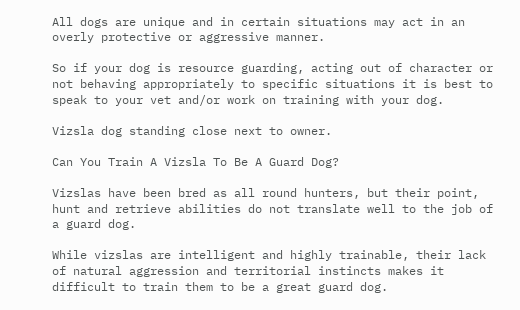All dogs are unique and in certain situations may act in an overly protective or aggressive manner.

So if your dog is resource guarding, acting out of character or not behaving appropriately to specific situations it is best to speak to your vet and/or work on training with your dog.

Vizsla dog standing close next to owner.

Can You Train A Vizsla To Be A Guard Dog?

Vizslas have been bred as all round hunters, but their point, hunt and retrieve abilities do not translate well to the job of a guard dog.

While vizslas are intelligent and highly trainable, their lack of natural aggression and territorial instincts makes it difficult to train them to be a great guard dog.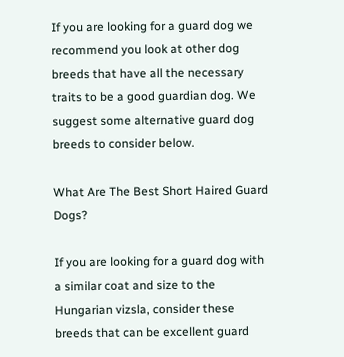If you are looking for a guard dog we recommend you look at other dog breeds that have all the necessary traits to be a good guardian dog. We suggest some alternative guard dog breeds to consider below.

What Are The Best Short Haired Guard Dogs?

If you are looking for a guard dog with a similar coat and size to the Hungarian vizsla, consider these breeds that can be excellent guard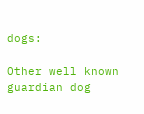dogs:

Other well known guardian dog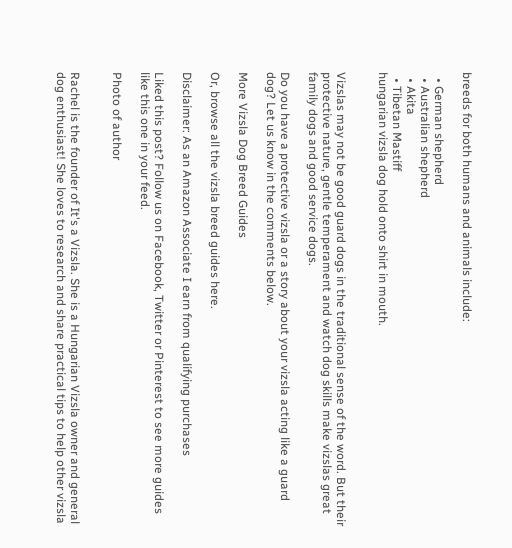breeds for both humans and animals include:

  • German shepherd
  • Australian shepherd
  • Akita
  • Tibetan Mastiff
hungarian vizsla dog hold onto shirt in mouth.


Vizslas may not be good guard dogs in the traditional sense of the word. But their protective nature, gentle temperament and watch dog skills make vizslas great family dogs and good service dogs.

Do you have a protective vizsla or a story about your vizsla acting like a guard dog? Let us know in the comments below.

More Vizsla Dog Breed Guides

Or, browse all the vizsla breed guides here.

Disclaimer: As an Amazon Associate I earn from qualifying purchases

Liked this post? Follow us on Facebook, Twitter or Pinterest to see more guides like this one in your feed.

Photo of author


Rachel is the founder of It's a Vizsla. She is a Hungarian Vizsla owner and general dog enthusiast! She loves to research and share practical tips to help other vizsla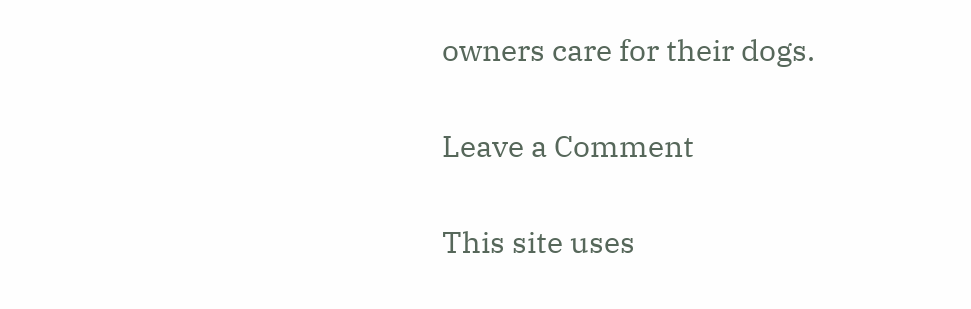owners care for their dogs.

Leave a Comment

This site uses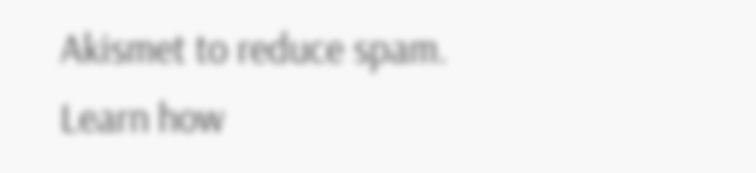Akismet to reduce spam. Learn how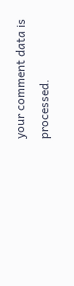your comment data is processed.